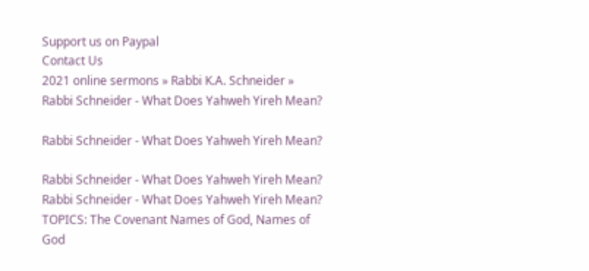Support us on Paypal
Contact Us
2021 online sermons » Rabbi K.A. Schneider » Rabbi Schneider - What Does Yahweh Yireh Mean?

Rabbi Schneider - What Does Yahweh Yireh Mean?

Rabbi Schneider - What Does Yahweh Yireh Mean?
Rabbi Schneider - What Does Yahweh Yireh Mean?
TOPICS: The Covenant Names of God, Names of God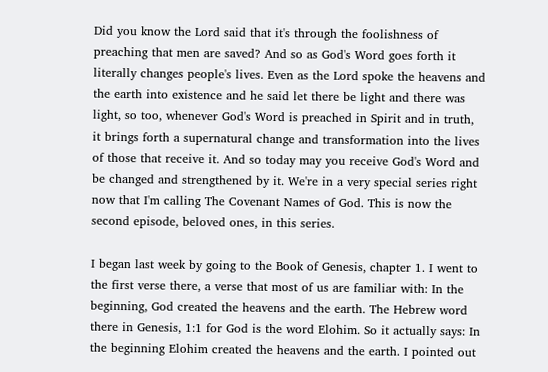Did you know the Lord said that it's through the foolishness of preaching that men are saved? And so as God's Word goes forth it literally changes people's lives. Even as the Lord spoke the heavens and the earth into existence and he said let there be light and there was light, so too, whenever God's Word is preached in Spirit and in truth, it brings forth a supernatural change and transformation into the lives of those that receive it. And so today may you receive God's Word and be changed and strengthened by it. We're in a very special series right now that I'm calling The Covenant Names of God. This is now the second episode, beloved ones, in this series.

I began last week by going to the Book of Genesis, chapter 1. I went to the first verse there, a verse that most of us are familiar with: In the beginning, God created the heavens and the earth. The Hebrew word there in Genesis, 1:1 for God is the word Elohim. So it actually says: In the beginning Elohim created the heavens and the earth. I pointed out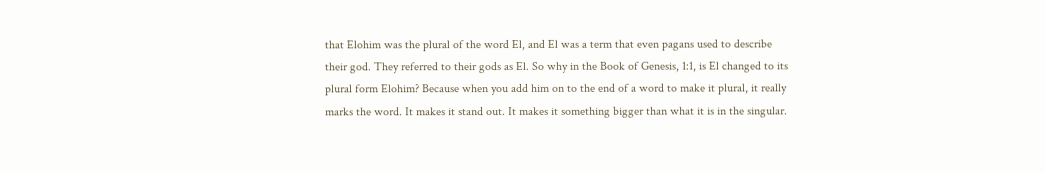that Elohim was the plural of the word El, and El was a term that even pagans used to describe their god. They referred to their gods as El. So why in the Book of Genesis, 1:1, is El changed to its plural form Elohim? Because when you add him on to the end of a word to make it plural, it really marks the word. It makes it stand out. It makes it something bigger than what it is in the singular.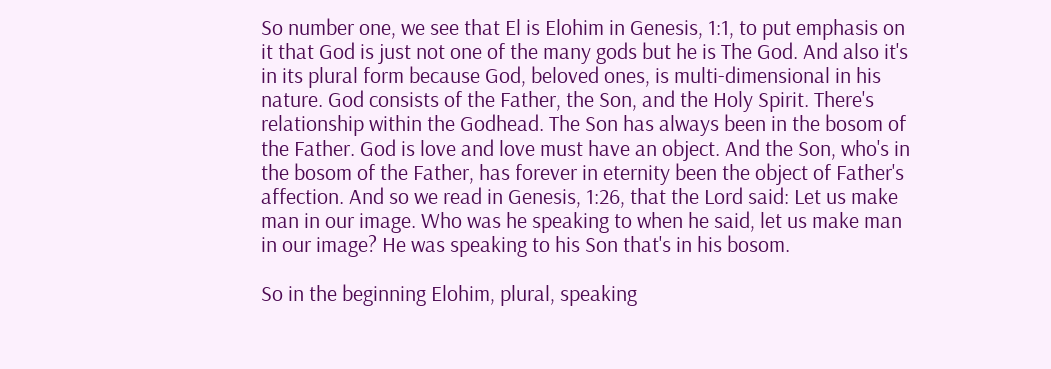So number one, we see that El is Elohim in Genesis, 1:1, to put emphasis on it that God is just not one of the many gods but he is The God. And also it's in its plural form because God, beloved ones, is multi-dimensional in his nature. God consists of the Father, the Son, and the Holy Spirit. There's relationship within the Godhead. The Son has always been in the bosom of the Father. God is love and love must have an object. And the Son, who's in the bosom of the Father, has forever in eternity been the object of Father's affection. And so we read in Genesis, 1:26, that the Lord said: Let us make man in our image. Who was he speaking to when he said, let us make man in our image? He was speaking to his Son that's in his bosom.

So in the beginning Elohim, plural, speaking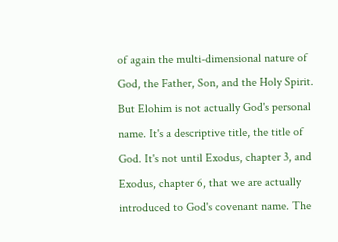of again the multi-dimensional nature of God, the Father, Son, and the Holy Spirit. But Elohim is not actually God's personal name. It's a descriptive title, the title of God. It's not until Exodus, chapter 3, and Exodus, chapter 6, that we are actually introduced to God's covenant name. The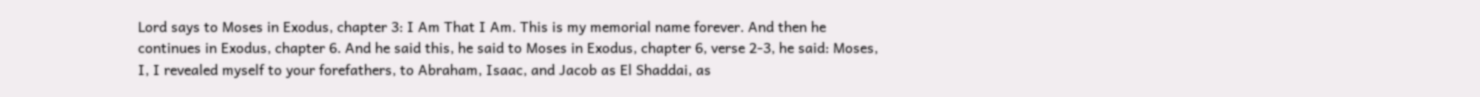Lord says to Moses in Exodus, chapter 3: I Am That I Am. This is my memorial name forever. And then he continues in Exodus, chapter 6. And he said this, he said to Moses in Exodus, chapter 6, verse 2-3, he said: Moses, I, I revealed myself to your forefathers, to Abraham, Isaac, and Jacob as El Shaddai, as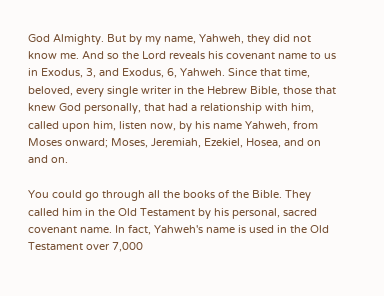God Almighty. But by my name, Yahweh, they did not know me. And so the Lord reveals his covenant name to us in Exodus, 3, and Exodus, 6, Yahweh. Since that time, beloved, every single writer in the Hebrew Bible, those that knew God personally, that had a relationship with him, called upon him, listen now, by his name Yahweh, from Moses onward; Moses, Jeremiah, Ezekiel, Hosea, and on and on.

You could go through all the books of the Bible. They called him in the Old Testament by his personal, sacred covenant name. In fact, Yahweh's name is used in the Old Testament over 7,000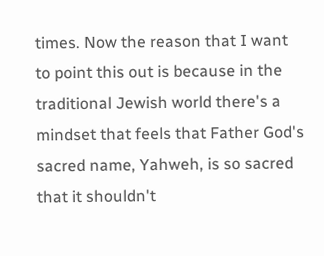times. Now the reason that I want to point this out is because in the traditional Jewish world there's a mindset that feels that Father God's sacred name, Yahweh, is so sacred that it shouldn't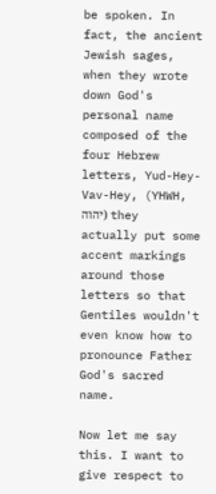be spoken. In fact, the ancient Jewish sages, when they wrote down God's personal name composed of the four Hebrew letters, Yud-Hey-Vav-Hey, (YHWH, יהוה) they actually put some accent markings around those letters so that Gentiles wouldn't even know how to pronounce Father God's sacred name.

Now let me say this. I want to give respect to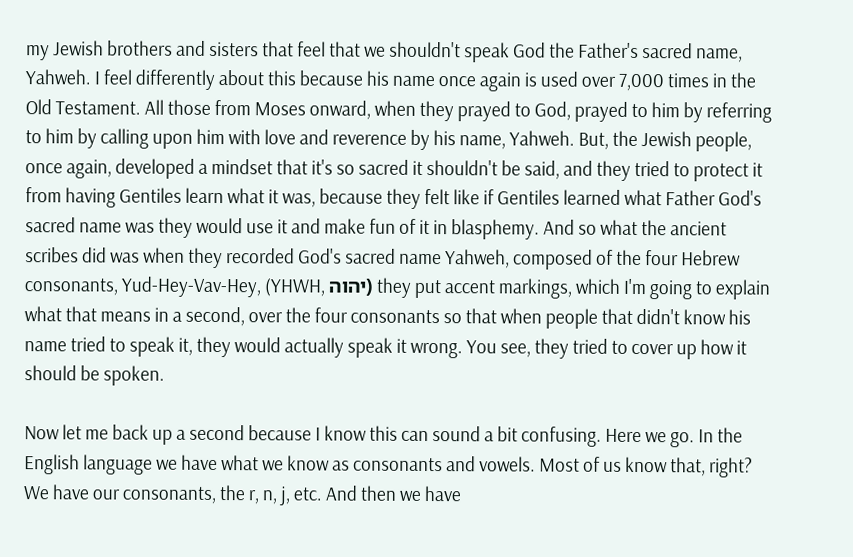my Jewish brothers and sisters that feel that we shouldn't speak God the Father's sacred name, Yahweh. I feel differently about this because his name once again is used over 7,000 times in the Old Testament. All those from Moses onward, when they prayed to God, prayed to him by referring to him by calling upon him with love and reverence by his name, Yahweh. But, the Jewish people, once again, developed a mindset that it's so sacred it shouldn't be said, and they tried to protect it from having Gentiles learn what it was, because they felt like if Gentiles learned what Father God's sacred name was they would use it and make fun of it in blasphemy. And so what the ancient scribes did was when they recorded God's sacred name Yahweh, composed of the four Hebrew consonants, Yud-Hey-Vav-Hey, (YHWH, יהוה) they put accent markings, which I'm going to explain what that means in a second, over the four consonants so that when people that didn't know his name tried to speak it, they would actually speak it wrong. You see, they tried to cover up how it should be spoken.

Now let me back up a second because I know this can sound a bit confusing. Here we go. In the English language we have what we know as consonants and vowels. Most of us know that, right? We have our consonants, the r, n, j, etc. And then we have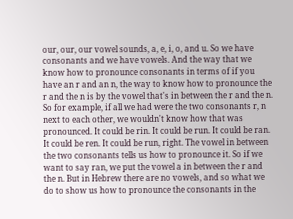our, our, our vowel sounds, a, e, i, o, and u. So we have consonants and we have vowels. And the way that we know how to pronounce consonants in terms of if you have an r and an n, the way to know how to pronounce the r and the n is by the vowel that's in between the r and the n. So for example, if all we had were the two consonants r, n next to each other, we wouldn't know how that was pronounced. It could be rin. It could be run. It could be ran. It could be ren. It could be run, right. The vowel in between the two consonants tells us how to pronounce it. So if we want to say ran, we put the vowel a in between the r and the n. But in Hebrew there are no vowels, and so what we do to show us how to pronounce the consonants in the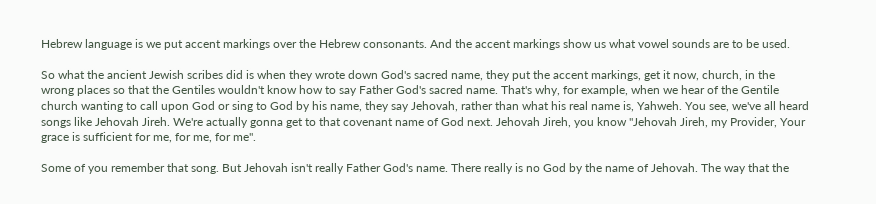Hebrew language is we put accent markings over the Hebrew consonants. And the accent markings show us what vowel sounds are to be used.

So what the ancient Jewish scribes did is when they wrote down God's sacred name, they put the accent markings, get it now, church, in the wrong places so that the Gentiles wouldn't know how to say Father God's sacred name. That's why, for example, when we hear of the Gentile church wanting to call upon God or sing to God by his name, they say Jehovah, rather than what his real name is, Yahweh. You see, we've all heard songs like Jehovah Jireh. We're actually gonna get to that covenant name of God next. Jehovah Jireh, you know "Jehovah Jireh, my Provider, Your grace is sufficient for me, for me, for me".

Some of you remember that song. But Jehovah isn't really Father God's name. There really is no God by the name of Jehovah. The way that the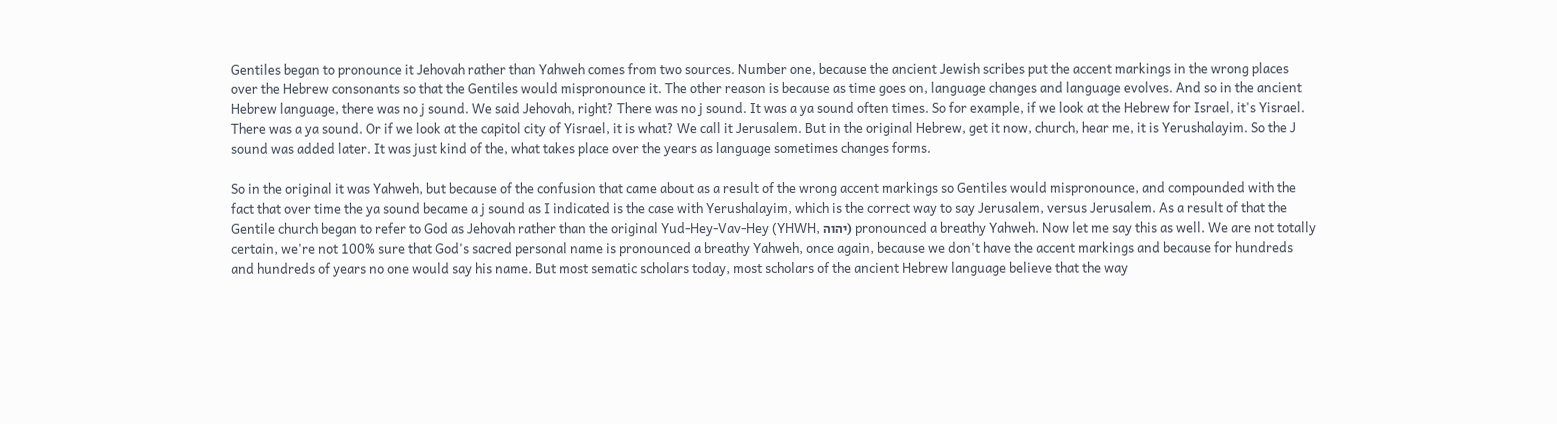Gentiles began to pronounce it Jehovah rather than Yahweh comes from two sources. Number one, because the ancient Jewish scribes put the accent markings in the wrong places over the Hebrew consonants so that the Gentiles would mispronounce it. The other reason is because as time goes on, language changes and language evolves. And so in the ancient Hebrew language, there was no j sound. We said Jehovah, right? There was no j sound. It was a ya sound often times. So for example, if we look at the Hebrew for Israel, it's Yisrael. There was a ya sound. Or if we look at the capitol city of Yisrael, it is what? We call it Jerusalem. But in the original Hebrew, get it now, church, hear me, it is Yerushalayim. So the J sound was added later. It was just kind of the, what takes place over the years as language sometimes changes forms.

So in the original it was Yahweh, but because of the confusion that came about as a result of the wrong accent markings so Gentiles would mispronounce, and compounded with the fact that over time the ya sound became a j sound as I indicated is the case with Yerushalayim, which is the correct way to say Jerusalem, versus Jerusalem. As a result of that the Gentile church began to refer to God as Jehovah rather than the original Yud-Hey-Vav-Hey (YHWH, יהוה) pronounced a breathy Yahweh. Now let me say this as well. We are not totally certain, we're not 100% sure that God's sacred personal name is pronounced a breathy Yahweh, once again, because we don't have the accent markings and because for hundreds and hundreds of years no one would say his name. But most sematic scholars today, most scholars of the ancient Hebrew language believe that the way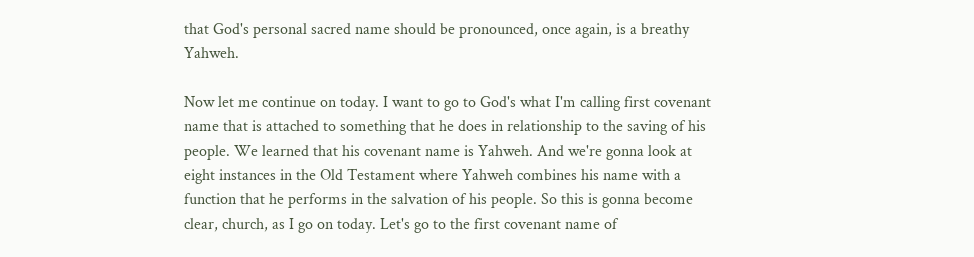that God's personal sacred name should be pronounced, once again, is a breathy Yahweh.

Now let me continue on today. I want to go to God's what I'm calling first covenant name that is attached to something that he does in relationship to the saving of his people. We learned that his covenant name is Yahweh. And we're gonna look at eight instances in the Old Testament where Yahweh combines his name with a function that he performs in the salvation of his people. So this is gonna become clear, church, as I go on today. Let's go to the first covenant name of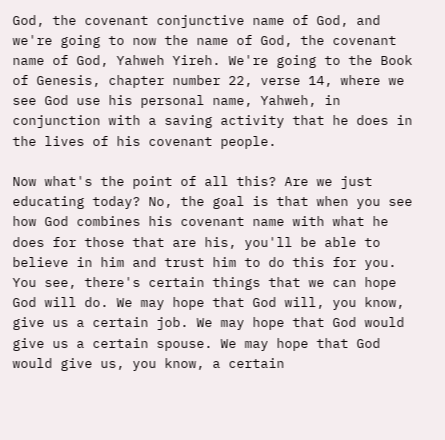God, the covenant conjunctive name of God, and we're going to now the name of God, the covenant name of God, Yahweh Yireh. We're going to the Book of Genesis, chapter number 22, verse 14, where we see God use his personal name, Yahweh, in conjunction with a saving activity that he does in the lives of his covenant people.

Now what's the point of all this? Are we just educating today? No, the goal is that when you see how God combines his covenant name with what he does for those that are his, you'll be able to believe in him and trust him to do this for you. You see, there's certain things that we can hope God will do. We may hope that God will, you know, give us a certain job. We may hope that God would give us a certain spouse. We may hope that God would give us, you know, a certain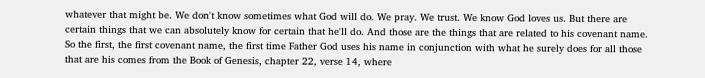whatever that might be. We don't know sometimes what God will do. We pray. We trust. We know God loves us. But there are certain things that we can absolutely know for certain that he'll do. And those are the things that are related to his covenant name. So the first, the first covenant name, the first time Father God uses his name in conjunction with what he surely does for all those that are his comes from the Book of Genesis, chapter 22, verse 14, where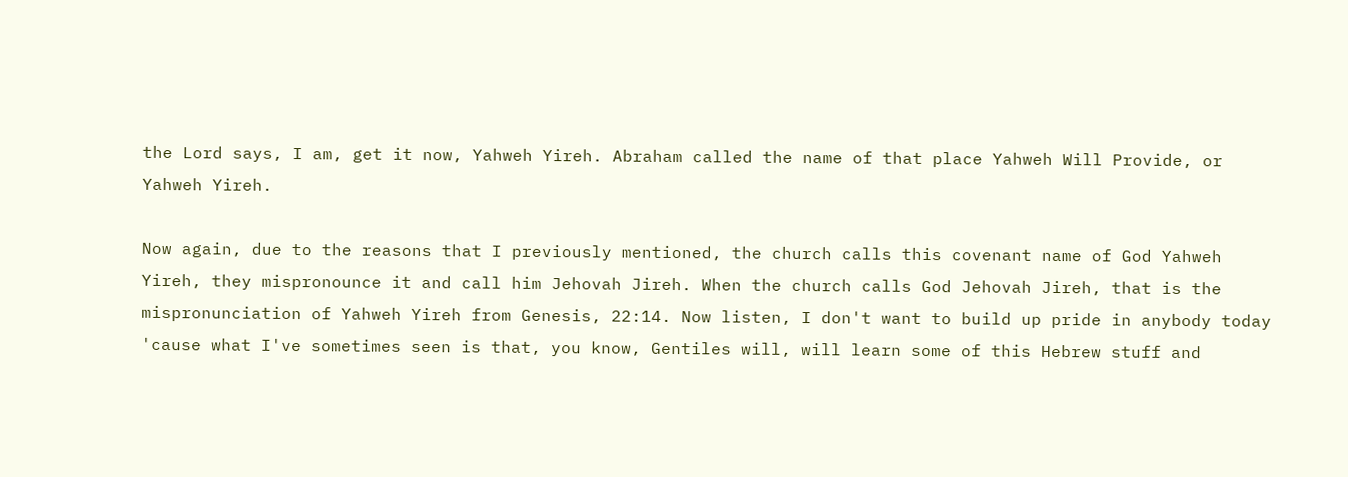the Lord says, I am, get it now, Yahweh Yireh. Abraham called the name of that place Yahweh Will Provide, or Yahweh Yireh.

Now again, due to the reasons that I previously mentioned, the church calls this covenant name of God Yahweh Yireh, they mispronounce it and call him Jehovah Jireh. When the church calls God Jehovah Jireh, that is the mispronunciation of Yahweh Yireh from Genesis, 22:14. Now listen, I don't want to build up pride in anybody today 'cause what I've sometimes seen is that, you know, Gentiles will, will learn some of this Hebrew stuff and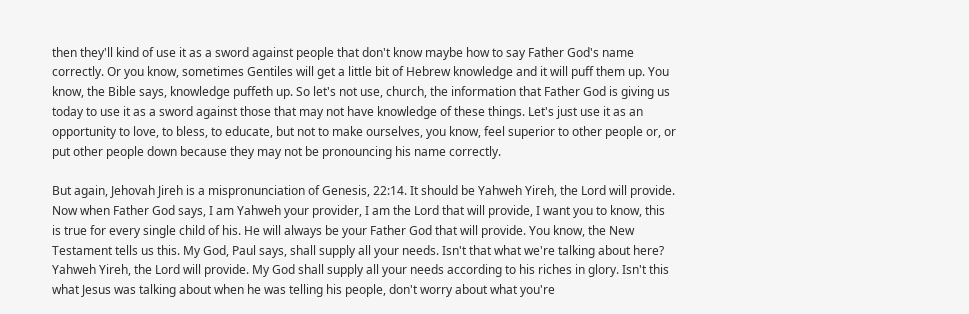then they'll kind of use it as a sword against people that don't know maybe how to say Father God's name correctly. Or you know, sometimes Gentiles will get a little bit of Hebrew knowledge and it will puff them up. You know, the Bible says, knowledge puffeth up. So let's not use, church, the information that Father God is giving us today to use it as a sword against those that may not have knowledge of these things. Let's just use it as an opportunity to love, to bless, to educate, but not to make ourselves, you know, feel superior to other people or, or put other people down because they may not be pronouncing his name correctly.

But again, Jehovah Jireh is a mispronunciation of Genesis, 22:14. It should be Yahweh Yireh, the Lord will provide. Now when Father God says, I am Yahweh your provider, I am the Lord that will provide, I want you to know, this is true for every single child of his. He will always be your Father God that will provide. You know, the New Testament tells us this. My God, Paul says, shall supply all your needs. Isn't that what we're talking about here? Yahweh Yireh, the Lord will provide. My God shall supply all your needs according to his riches in glory. Isn't this what Jesus was talking about when he was telling his people, don't worry about what you're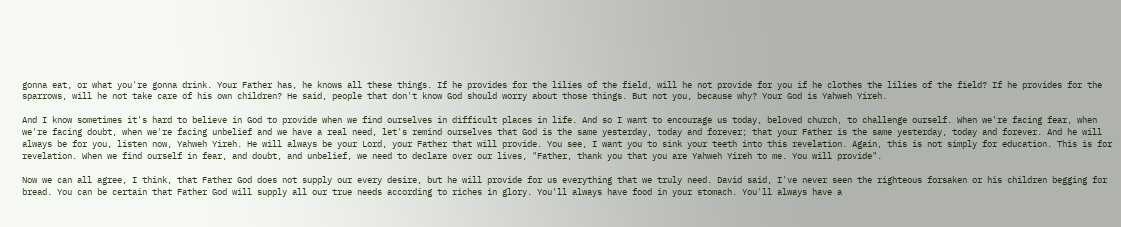gonna eat, or what you're gonna drink. Your Father has, he knows all these things. If he provides for the lilies of the field, will he not provide for you if he clothes the lilies of the field? If he provides for the sparrows, will he not take care of his own children? He said, people that don't know God should worry about those things. But not you, because why? Your God is Yahweh Yireh.

And I know sometimes it's hard to believe in God to provide when we find ourselves in difficult places in life. And so I want to encourage us today, beloved church, to challenge ourself. When we're facing fear, when we're facing doubt, when we're facing unbelief and we have a real need, let's remind ourselves that God is the same yesterday, today and forever; that your Father is the same yesterday, today and forever. And he will always be for you, listen now, Yahweh Yireh. He will always be your Lord, your Father that will provide. You see, I want you to sink your teeth into this revelation. Again, this is not simply for education. This is for revelation. When we find ourself in fear, and doubt, and unbelief, we need to declare over our lives, "Father, thank you that you are Yahweh Yireh to me. You will provide".

Now we can all agree, I think, that Father God does not supply our every desire, but he will provide for us everything that we truly need. David said, I've never seen the righteous forsaken or his children begging for bread. You can be certain that Father God will supply all our true needs according to riches in glory. You'll always have food in your stomach. You'll always have a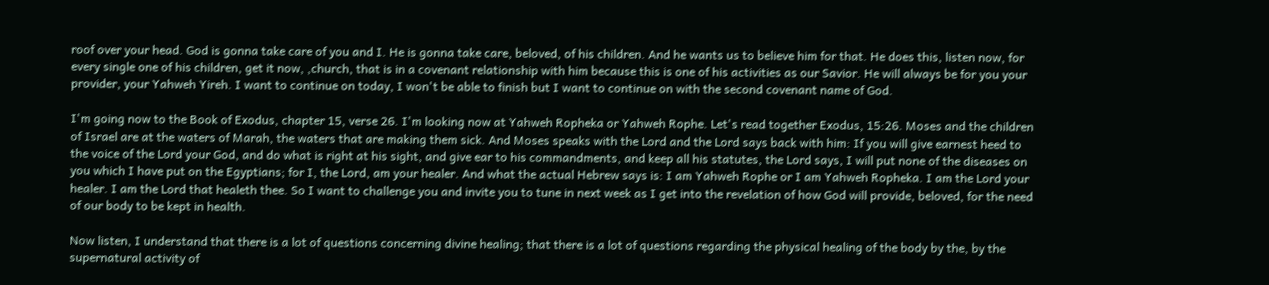roof over your head. God is gonna take care of you and I. He is gonna take care, beloved, of his children. And he wants us to believe him for that. He does this, listen now, for every single one of his children, get it now, ,church, that is in a covenant relationship with him because this is one of his activities as our Savior. He will always be for you your provider, your Yahweh Yireh. I want to continue on today, I won't be able to finish but I want to continue on with the second covenant name of God.

I'm going now to the Book of Exodus, chapter 15, verse 26. I'm looking now at Yahweh Ropheka or Yahweh Rophe. Let's read together Exodus, 15:26. Moses and the children of Israel are at the waters of Marah, the waters that are making them sick. And Moses speaks with the Lord and the Lord says back with him: If you will give earnest heed to the voice of the Lord your God, and do what is right at his sight, and give ear to his commandments, and keep all his statutes, the Lord says, I will put none of the diseases on you which I have put on the Egyptians; for I, the Lord, am your healer. And what the actual Hebrew says is: I am Yahweh Rophe or I am Yahweh Ropheka. I am the Lord your healer. I am the Lord that healeth thee. So I want to challenge you and invite you to tune in next week as I get into the revelation of how God will provide, beloved, for the need of our body to be kept in health.

Now listen, I understand that there is a lot of questions concerning divine healing; that there is a lot of questions regarding the physical healing of the body by the, by the supernatural activity of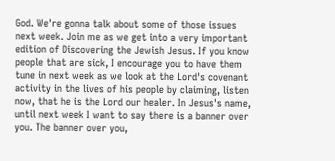God. We're gonna talk about some of those issues next week. Join me as we get into a very important edition of Discovering the Jewish Jesus. If you know people that are sick, I encourage you to have them tune in next week as we look at the Lord's covenant activity in the lives of his people by claiming, listen now, that he is the Lord our healer. In Jesus's name, until next week I want to say there is a banner over you. The banner over you,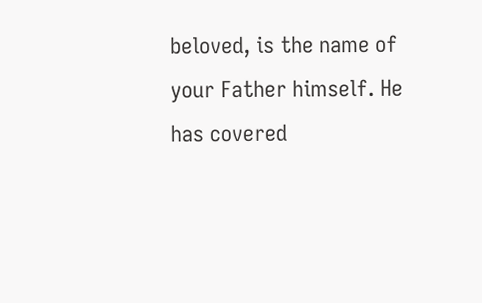beloved, is the name of your Father himself. He has covered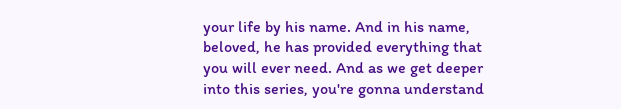your life by his name. And in his name, beloved, he has provided everything that you will ever need. And as we get deeper into this series, you're gonna understand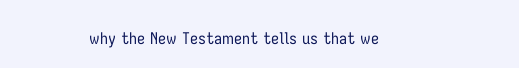why the New Testament tells us that we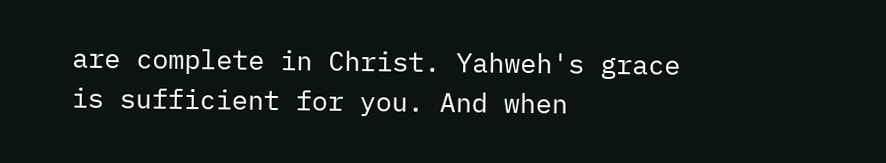are complete in Christ. Yahweh's grace is sufficient for you. And when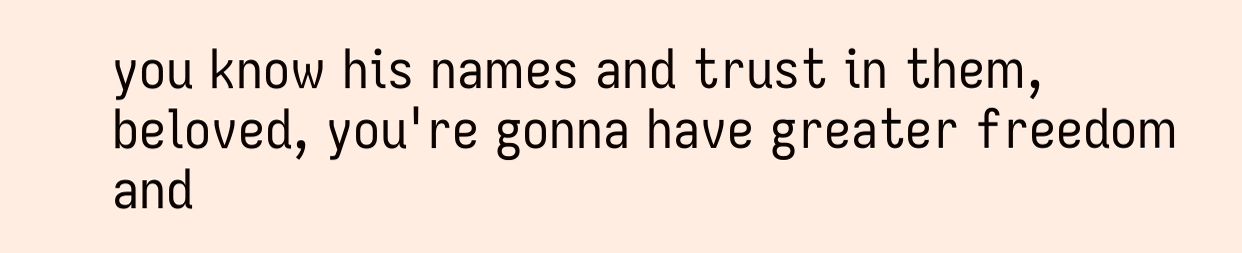you know his names and trust in them, beloved, you're gonna have greater freedom and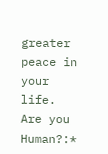greater peace in your life.
Are you Human?:*